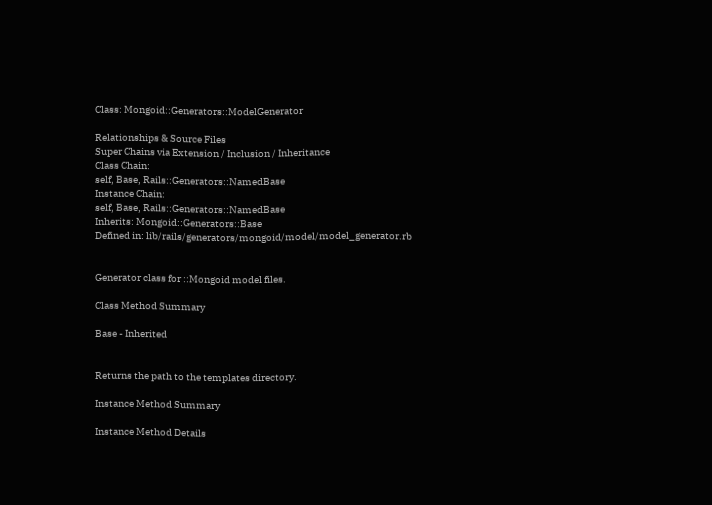Class: Mongoid::Generators::ModelGenerator

Relationships & Source Files
Super Chains via Extension / Inclusion / Inheritance
Class Chain:
self, Base, Rails::Generators::NamedBase
Instance Chain:
self, Base, Rails::Generators::NamedBase
Inherits: Mongoid::Generators::Base
Defined in: lib/rails/generators/mongoid/model/model_generator.rb


Generator class for ::Mongoid model files.

Class Method Summary

Base - Inherited


Returns the path to the templates directory.

Instance Method Summary

Instance Method Details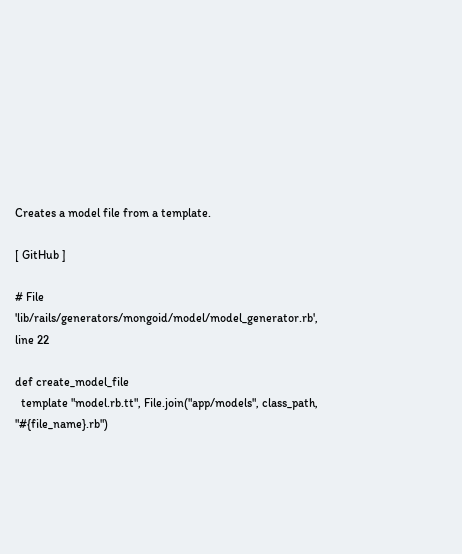Creates a model file from a template.

[ GitHub ]

# File 'lib/rails/generators/mongoid/model/model_generator.rb', line 22

def create_model_file
  template "model.rb.tt", File.join("app/models", class_path, "#{file_name}.rb")